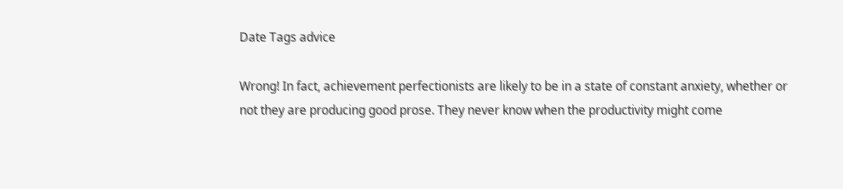Date Tags advice

Wrong! In fact, achievement perfectionists are likely to be in a state of constant anxiety, whether or not they are producing good prose. They never know when the productivity might come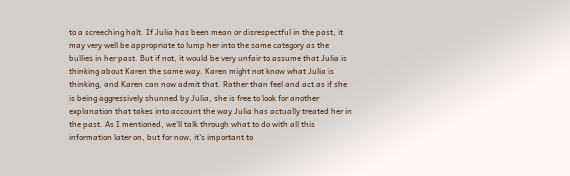to a screeching halt. If Julia has been mean or disrespectful in the past, it may very well be appropriate to lump her into the same category as the bullies in her past. But if not, it would be very unfair to assume that Julia is thinking about Karen the same way. Karen might not know what Julia is thinking, and Karen can now admit that. Rather than feel and act as if she is being aggressively shunned by Julia, she is free to look for another explanation that takes into account the way Julia has actually treated her in the past. As I mentioned, we'll talk through what to do with all this information later on, but for now, it's important to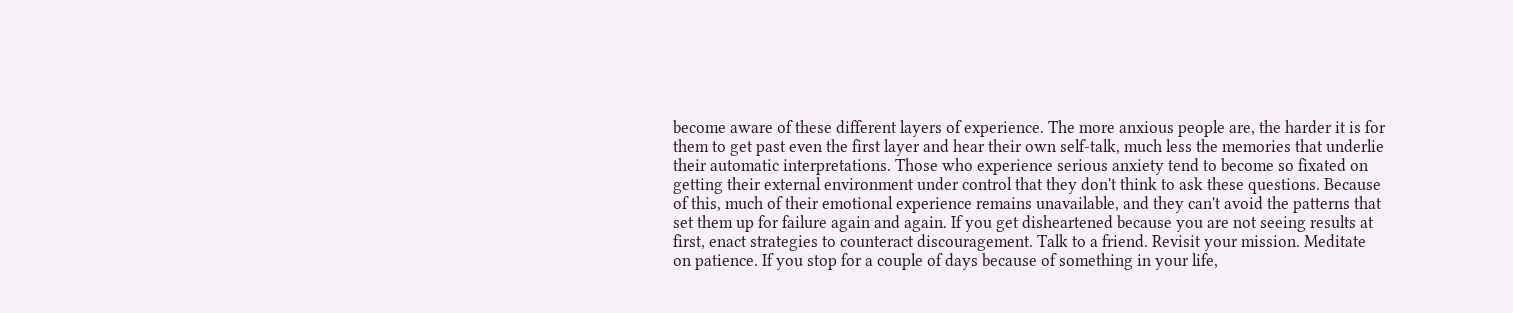become aware of these different layers of experience. The more anxious people are, the harder it is for them to get past even the first layer and hear their own self-talk, much less the memories that underlie their automatic interpretations. Those who experience serious anxiety tend to become so fixated on getting their external environment under control that they don't think to ask these questions. Because of this, much of their emotional experience remains unavailable, and they can't avoid the patterns that set them up for failure again and again. If you get disheartened because you are not seeing results at first, enact strategies to counteract discouragement. Talk to a friend. Revisit your mission. Meditate on patience. If you stop for a couple of days because of something in your life,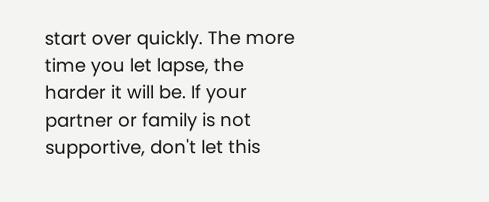start over quickly. The more time you let lapse, the harder it will be. If your partner or family is not supportive, don't let this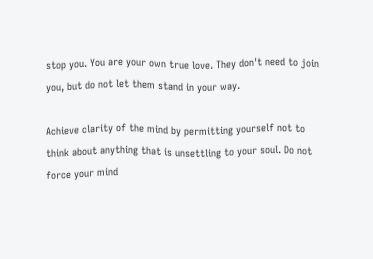stop you. You are your own true love. They don't need to join you, but do not let them stand in your way.

Achieve clarity of the mind by permitting yourself not to think about anything that is unsettling to your soul. Do not force your mind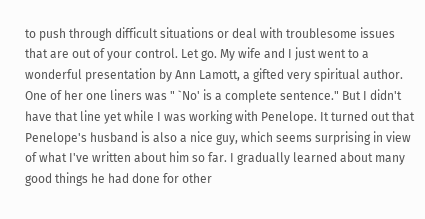to push through difficult situations or deal with troublesome issues that are out of your control. Let go. My wife and I just went to a wonderful presentation by Ann Lamott, a gifted very spiritual author. One of her one liners was " `No' is a complete sentence." But I didn't have that line yet while I was working with Penelope. It turned out that Penelope's husband is also a nice guy, which seems surprising in view of what I've written about him so far. I gradually learned about many good things he had done for other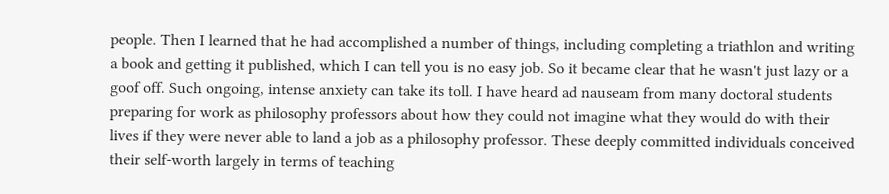people. Then I learned that he had accomplished a number of things, including completing a triathlon and writing a book and getting it published, which I can tell you is no easy job. So it became clear that he wasn't just lazy or a goof off. Such ongoing, intense anxiety can take its toll. I have heard ad nauseam from many doctoral students preparing for work as philosophy professors about how they could not imagine what they would do with their lives if they were never able to land a job as a philosophy professor. These deeply committed individuals conceived their self-worth largely in terms of teaching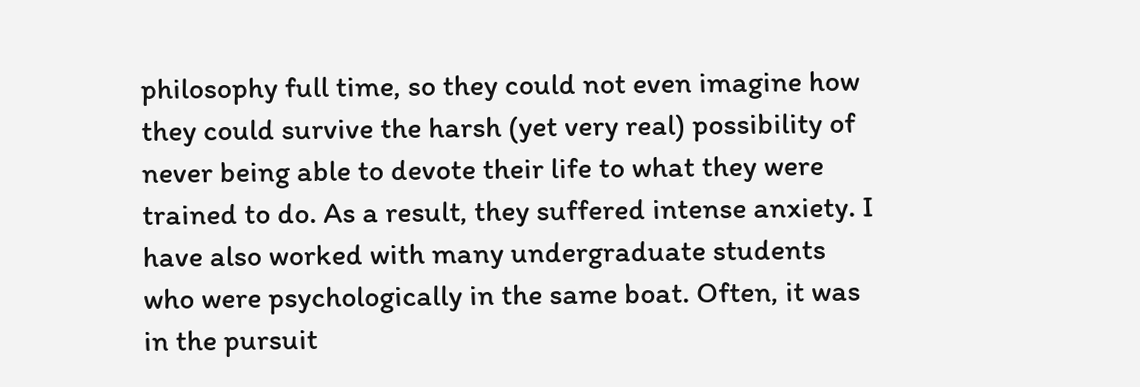philosophy full time, so they could not even imagine how they could survive the harsh (yet very real) possibility of never being able to devote their life to what they were trained to do. As a result, they suffered intense anxiety. I have also worked with many undergraduate students who were psychologically in the same boat. Often, it was in the pursuit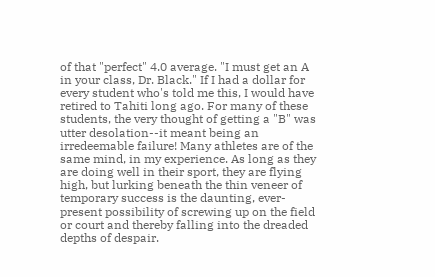of that "perfect" 4.0 average. "I must get an A in your class, Dr. Black." If I had a dollar for every student who's told me this, I would have retired to Tahiti long ago. For many of these students, the very thought of getting a "B" was utter desolation--it meant being an irredeemable failure! Many athletes are of the same mind, in my experience. As long as they are doing well in their sport, they are flying high, but lurking beneath the thin veneer of temporary success is the daunting, ever-present possibility of screwing up on the field or court and thereby falling into the dreaded depths of despair.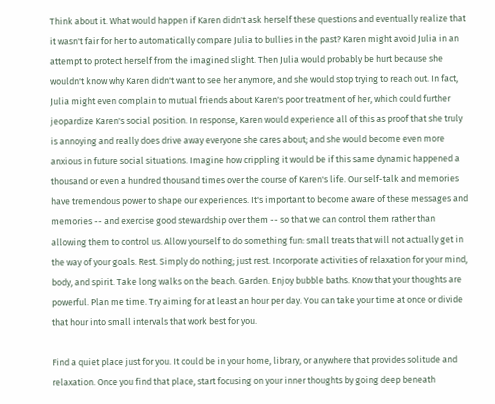Think about it. What would happen if Karen didn't ask herself these questions and eventually realize that it wasn't fair for her to automatically compare Julia to bullies in the past? Karen might avoid Julia in an attempt to protect herself from the imagined slight. Then Julia would probably be hurt because she wouldn't know why Karen didn't want to see her anymore, and she would stop trying to reach out. In fact, Julia might even complain to mutual friends about Karen's poor treatment of her, which could further jeopardize Karen's social position. In response, Karen would experience all of this as proof that she truly is annoying and really does drive away everyone she cares about; and she would become even more anxious in future social situations. Imagine how crippling it would be if this same dynamic happened a thousand or even a hundred thousand times over the course of Karen's life. Our self-talk and memories have tremendous power to shape our experiences. It's important to become aware of these messages and memories -- and exercise good stewardship over them -- so that we can control them rather than allowing them to control us. Allow yourself to do something fun: small treats that will not actually get in the way of your goals. Rest. Simply do nothing; just rest. Incorporate activities of relaxation for your mind, body, and spirit. Take long walks on the beach. Garden. Enjoy bubble baths. Know that your thoughts are powerful. Plan me time. Try aiming for at least an hour per day. You can take your time at once or divide that hour into small intervals that work best for you.

Find a quiet place just for you. It could be in your home, library, or anywhere that provides solitude and relaxation. Once you find that place, start focusing on your inner thoughts by going deep beneath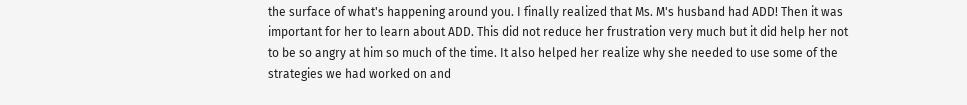the surface of what's happening around you. I finally realized that Ms. M's husband had ADD! Then it was important for her to learn about ADD. This did not reduce her frustration very much but it did help her not to be so angry at him so much of the time. It also helped her realize why she needed to use some of the strategies we had worked on and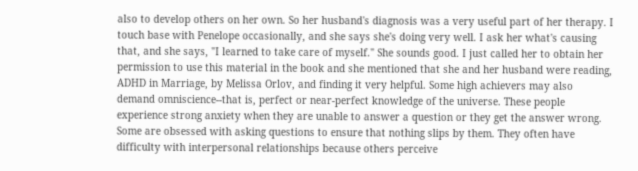also to develop others on her own. So her husband's diagnosis was a very useful part of her therapy. I touch base with Penelope occasionally, and she says she's doing very well. I ask her what's causing that, and she says, "I learned to take care of myself." She sounds good. I just called her to obtain her permission to use this material in the book and she mentioned that she and her husband were reading, ADHD in Marriage, by Melissa Orlov, and finding it very helpful. Some high achievers may also demand omniscience--that is, perfect or near-perfect knowledge of the universe. These people experience strong anxiety when they are unable to answer a question or they get the answer wrong. Some are obsessed with asking questions to ensure that nothing slips by them. They often have difficulty with interpersonal relationships because others perceive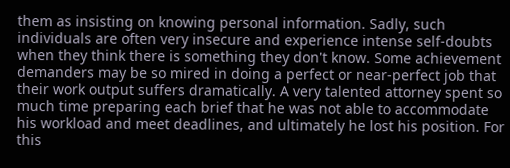them as insisting on knowing personal information. Sadly, such individuals are often very insecure and experience intense self-doubts when they think there is something they don't know. Some achievement demanders may be so mired in doing a perfect or near-perfect job that their work output suffers dramatically. A very talented attorney spent so much time preparing each brief that he was not able to accommodate his workload and meet deadlines, and ultimately he lost his position. For this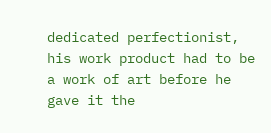dedicated perfectionist, his work product had to be a work of art before he gave it the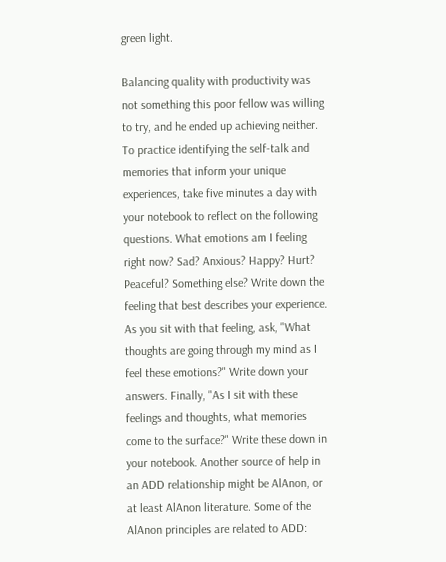green light.

Balancing quality with productivity was not something this poor fellow was willing to try, and he ended up achieving neither. To practice identifying the self-talk and memories that inform your unique experiences, take five minutes a day with your notebook to reflect on the following questions. What emotions am I feeling right now? Sad? Anxious? Happy? Hurt? Peaceful? Something else? Write down the feeling that best describes your experience. As you sit with that feeling, ask, "What thoughts are going through my mind as I feel these emotions?" Write down your answers. Finally, "As I sit with these feelings and thoughts, what memories come to the surface?" Write these down in your notebook. Another source of help in an ADD relationship might be AlAnon, or at least AlAnon literature. Some of the AlAnon principles are related to ADD: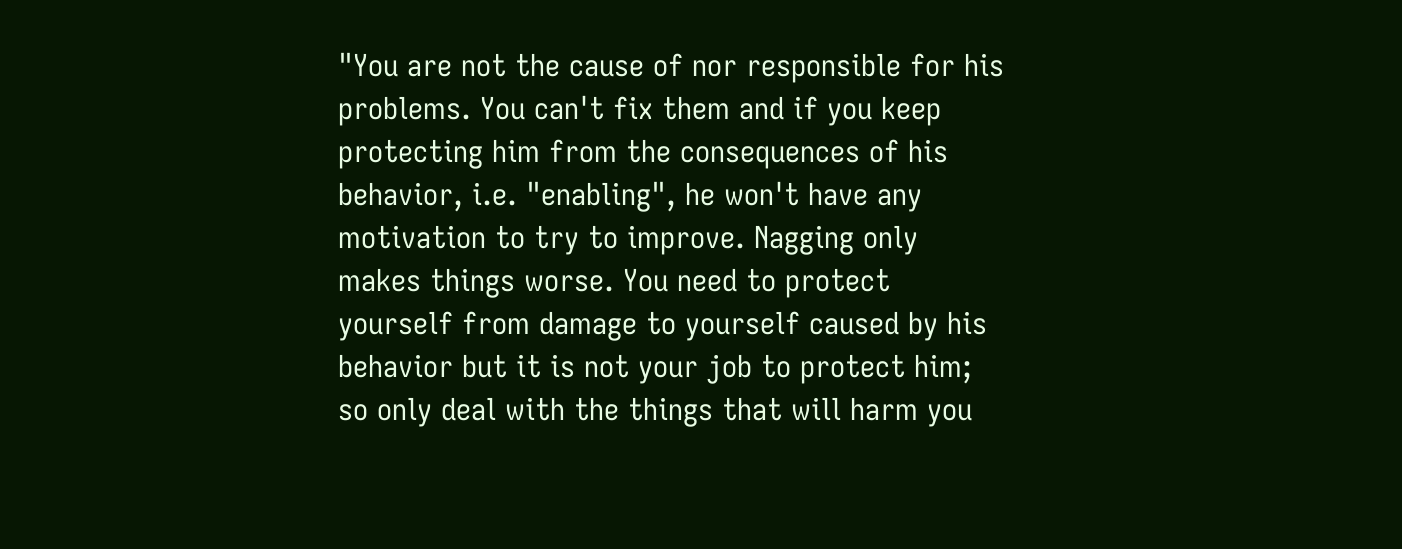"You are not the cause of nor responsible for his problems. You can't fix them and if you keep protecting him from the consequences of his behavior, i.e. "enabling", he won't have any motivation to try to improve. Nagging only makes things worse. You need to protect yourself from damage to yourself caused by his behavior but it is not your job to protect him; so only deal with the things that will harm you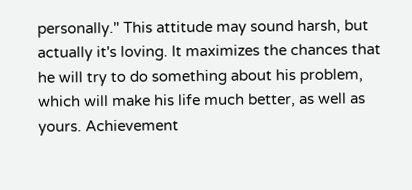personally." This attitude may sound harsh, but actually it's loving. It maximizes the chances that he will try to do something about his problem, which will make his life much better, as well as yours. Achievement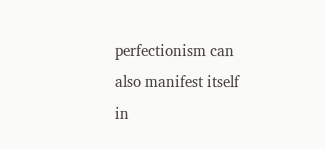perfectionism can also manifest itself in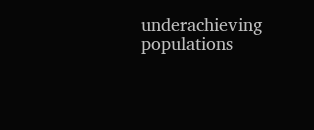underachieving populations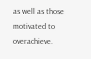as well as those motivated to overachieve.